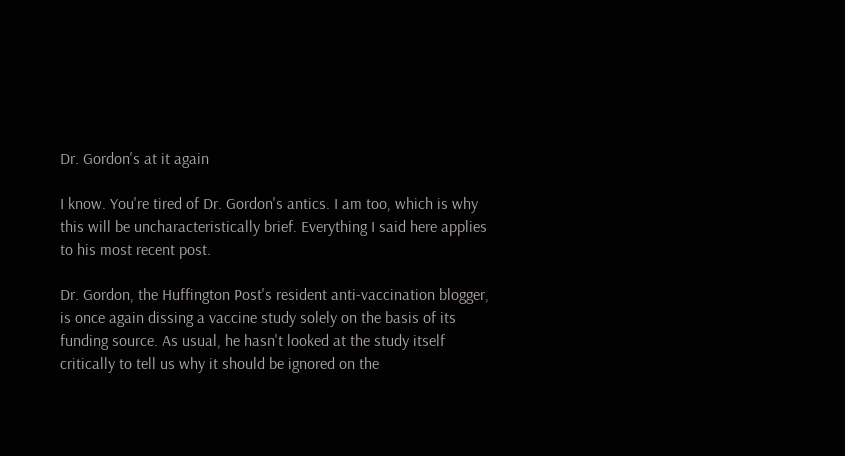Dr. Gordon's at it again

I know. You're tired of Dr. Gordon's antics. I am too, which is why this will be uncharacteristically brief. Everything I said here applies to his most recent post.

Dr. Gordon, the Huffington Post's resident anti-vaccination blogger, is once again dissing a vaccine study solely on the basis of its funding source. As usual, he hasn't looked at the study itself critically to tell us why it should be ignored on the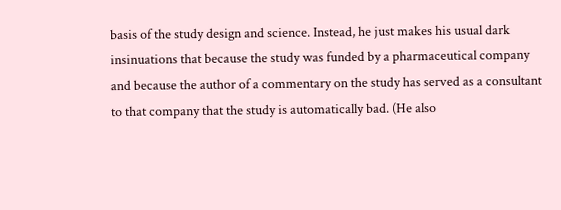basis of the study design and science. Instead, he just makes his usual dark insinuations that because the study was funded by a pharmaceutical company and because the author of a commentary on the study has served as a consultant to that company that the study is automatically bad. (He also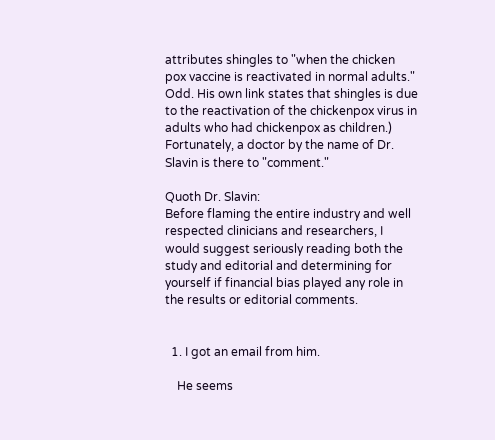attributes shingles to "when the chicken pox vaccine is reactivated in normal adults." Odd. His own link states that shingles is due to the reactivation of the chickenpox virus in adults who had chickenpox as children.) Fortunately, a doctor by the name of Dr. Slavin is there to "comment."

Quoth Dr. Slavin:
Before flaming the entire industry and well respected clinicians and researchers, I would suggest seriously reading both the study and editorial and determining for yourself if financial bias played any role in the results or editorial comments.


  1. I got an email from him.

    He seems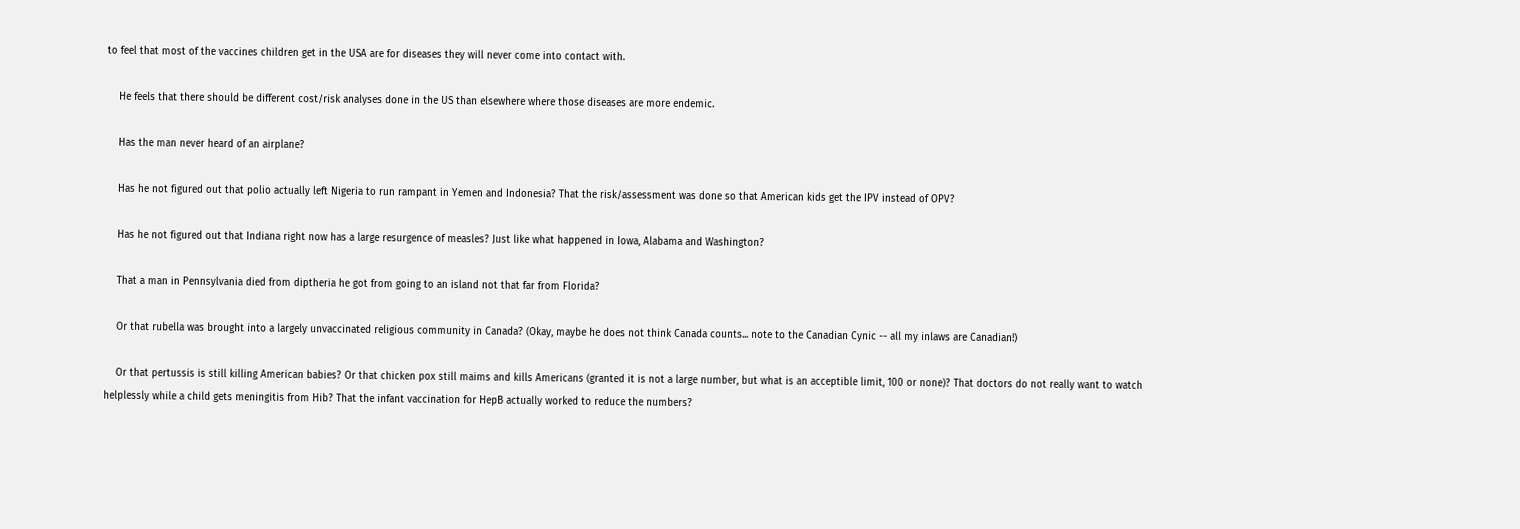to feel that most of the vaccines children get in the USA are for diseases they will never come into contact with.

    He feels that there should be different cost/risk analyses done in the US than elsewhere where those diseases are more endemic.

    Has the man never heard of an airplane?

    Has he not figured out that polio actually left Nigeria to run rampant in Yemen and Indonesia? That the risk/assessment was done so that American kids get the IPV instead of OPV?

    Has he not figured out that Indiana right now has a large resurgence of measles? Just like what happened in Iowa, Alabama and Washington?

    That a man in Pennsylvania died from diptheria he got from going to an island not that far from Florida?

    Or that rubella was brought into a largely unvaccinated religious community in Canada? (Okay, maybe he does not think Canada counts... note to the Canadian Cynic -- all my inlaws are Canadian!)

    Or that pertussis is still killing American babies? Or that chicken pox still maims and kills Americans (granted it is not a large number, but what is an acceptible limit, 100 or none)? That doctors do not really want to watch helplessly while a child gets meningitis from Hib? That the infant vaccination for HepB actually worked to reduce the numbers?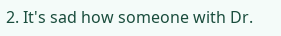2. It's sad how someone with Dr.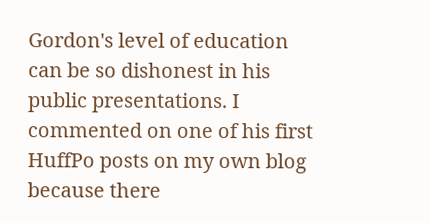Gordon's level of education can be so dishonest in his public presentations. I commented on one of his first HuffPo posts on my own blog because there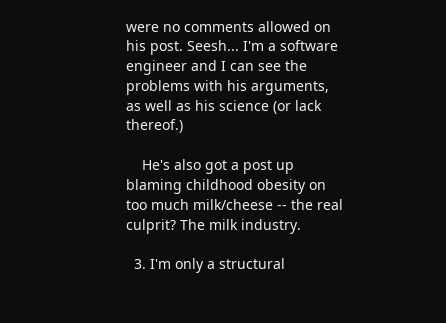were no comments allowed on his post. Seesh... I'm a software engineer and I can see the problems with his arguments, as well as his science (or lack thereof.)

    He's also got a post up blaming childhood obesity on too much milk/cheese -- the real culprit? The milk industry.

  3. I'm only a structural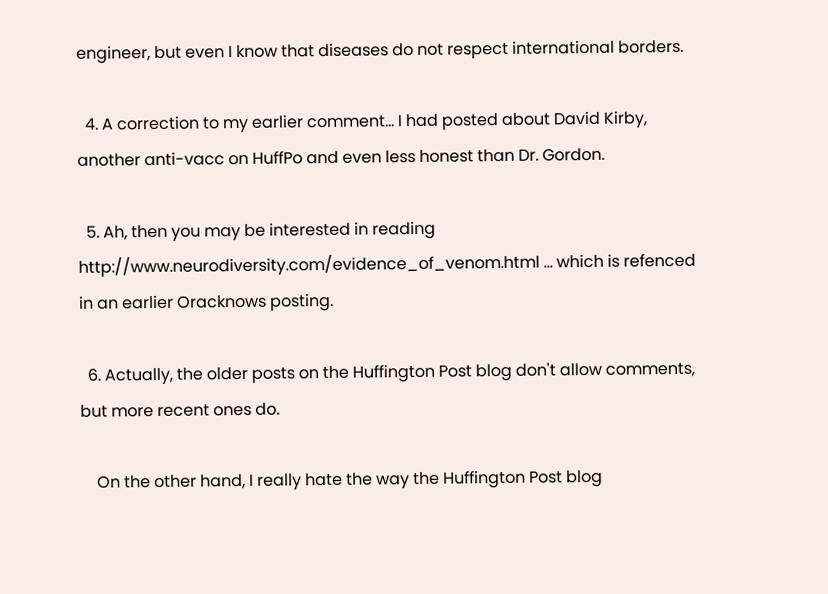engineer, but even I know that diseases do not respect international borders.

  4. A correction to my earlier comment... I had posted about David Kirby, another anti-vacc on HuffPo and even less honest than Dr. Gordon.

  5. Ah, then you may be interested in reading http://www.neurodiversity.com/evidence_of_venom.html ... which is refenced in an earlier Oracknows posting.

  6. Actually, the older posts on the Huffington Post blog don't allow comments, but more recent ones do.

    On the other hand, I really hate the way the Huffington Post blog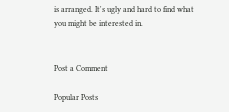is arranged. It's ugly and hard to find what you might be interested in.


Post a Comment

Popular Posts